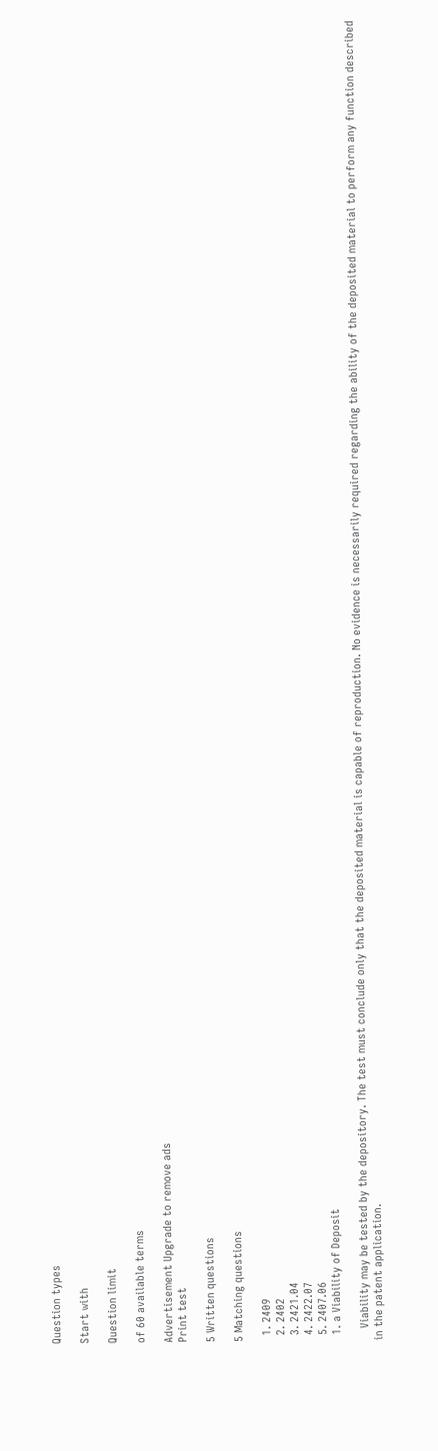Question types

Start with

Question limit

of 60 available terms

Advertisement Upgrade to remove ads
Print test

5 Written questions

5 Matching questions

  1. 2409
  2. 2402
  3. 2421.04
  4. 2422.07
  5. 2407.06
  1. a Viability of Deposit

    Viability may be tested by the depository. The test must conclude only that the deposited material is capable of reproduction. No evidence is necessarily required regarding the ability of the deposited material to perform any function described in the patent application.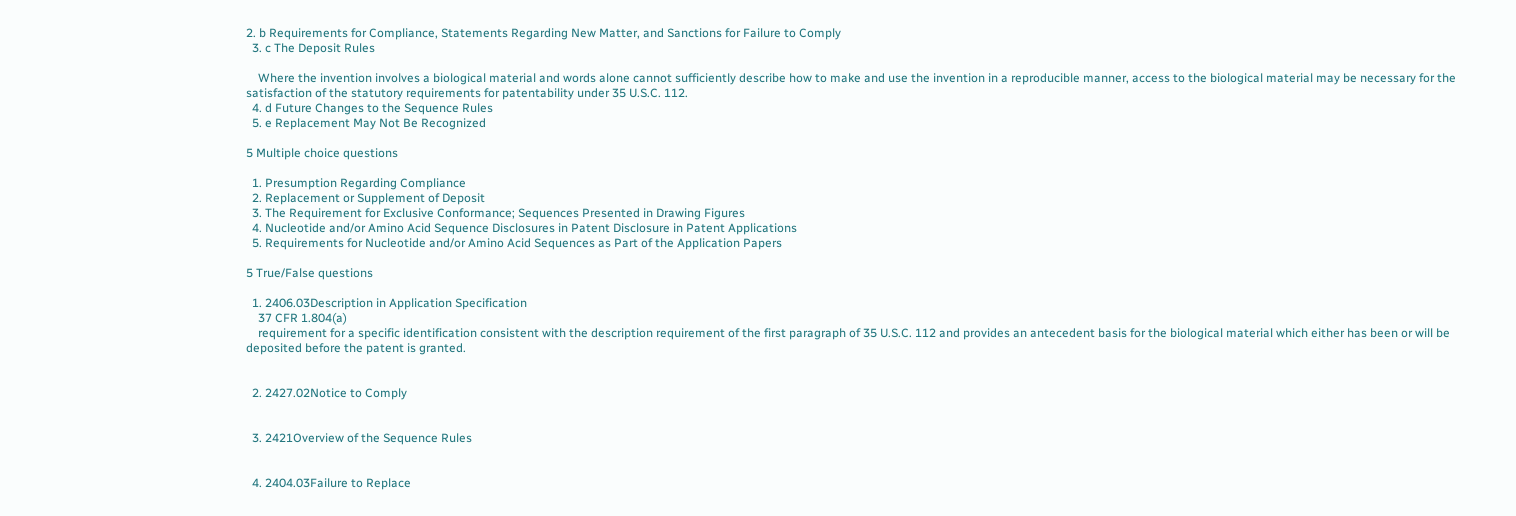2. b Requirements for Compliance, Statements Regarding New Matter, and Sanctions for Failure to Comply
  3. c The Deposit Rules

    Where the invention involves a biological material and words alone cannot sufficiently describe how to make and use the invention in a reproducible manner, access to the biological material may be necessary for the satisfaction of the statutory requirements for patentability under 35 U.S.C. 112.
  4. d Future Changes to the Sequence Rules
  5. e Replacement May Not Be Recognized

5 Multiple choice questions

  1. Presumption Regarding Compliance
  2. Replacement or Supplement of Deposit
  3. The Requirement for Exclusive Conformance; Sequences Presented in Drawing Figures
  4. Nucleotide and/or Amino Acid Sequence Disclosures in Patent Disclosure in Patent Applications
  5. Requirements for Nucleotide and/or Amino Acid Sequences as Part of the Application Papers

5 True/False questions

  1. 2406.03Description in Application Specification
    37 CFR 1.804(a)
    requirement for a specific identification consistent with the description requirement of the first paragraph of 35 U.S.C. 112 and provides an antecedent basis for the biological material which either has been or will be deposited before the patent is granted.


  2. 2427.02Notice to Comply


  3. 2421Overview of the Sequence Rules


  4. 2404.03Failure to Replace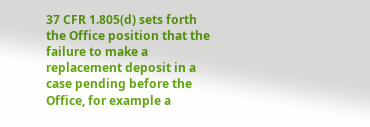37 CFR 1.805(d) sets forth the Office position that the failure to make a replacement deposit in a case pending before the Office, for example a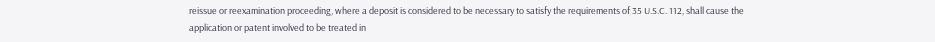reissue or reexamination proceeding, where a deposit is considered to be necessary to satisfy the requirements of 35 U.S.C. 112, shall cause the application or patent involved to be treated in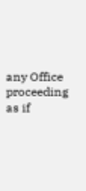any Office proceeding as if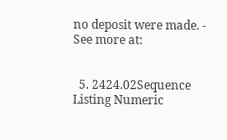no deposit were made. - See more at:


  5. 2424.02Sequence Listing Numeric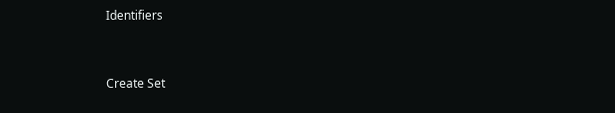Identifiers


Create Set